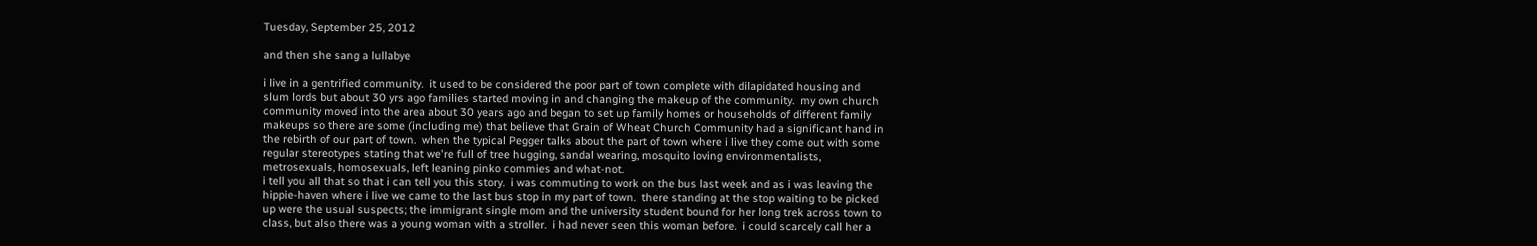Tuesday, September 25, 2012

and then she sang a lullabye

i live in a gentrified community.  it used to be considered the poor part of town complete with dilapidated housing and slum lords but about 30 yrs ago families started moving in and changing the makeup of the community.  my own church community moved into the area about 30 years ago and began to set up family homes or households of different family makeups so there are some (including me) that believe that Grain of Wheat Church Community had a significant hand in the rebirth of our part of town.  when the typical Pegger talks about the part of town where i live they come out with some regular stereotypes stating that we're full of tree hugging, sandal wearing, mosquito loving environmentalists, metrosexuals, homosexuals, left leaning pinko commies and what-not.
i tell you all that so that i can tell you this story.  i was commuting to work on the bus last week and as i was leaving the hippie-haven where i live we came to the last bus stop in my part of town.  there standing at the stop waiting to be picked up were the usual suspects; the immigrant single mom and the university student bound for her long trek across town to class, but also there was a young woman with a stroller.  i had never seen this woman before.  i could scarcely call her a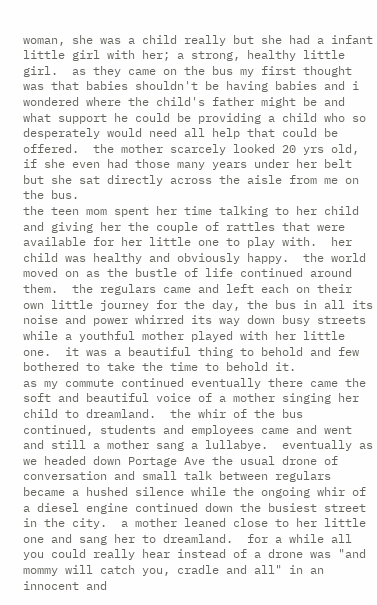woman, she was a child really but she had a infant little girl with her; a strong, healthy little girl.  as they came on the bus my first thought was that babies shouldn't be having babies and i wondered where the child's father might be and what support he could be providing a child who so desperately would need all help that could be offered.  the mother scarcely looked 20 yrs old, if she even had those many years under her belt but she sat directly across the aisle from me on the bus.
the teen mom spent her time talking to her child and giving her the couple of rattles that were available for her little one to play with.  her child was healthy and obviously happy.  the world moved on as the bustle of life continued around them.  the regulars came and left each on their own little journey for the day, the bus in all its noise and power whirred its way down busy streets while a youthful mother played with her little one.  it was a beautiful thing to behold and few bothered to take the time to behold it.
as my commute continued eventually there came the soft and beautiful voice of a mother singing her child to dreamland.  the whir of the bus continued, students and employees came and went and still a mother sang a lullabye.  eventually as we headed down Portage Ave the usual drone of conversation and small talk between regulars became a hushed silence while the ongoing whir of a diesel engine continued down the busiest street in the city.  a mother leaned close to her little one and sang her to dreamland.  for a while all you could really hear instead of a drone was "and mommy will catch you, cradle and all" in an innocent and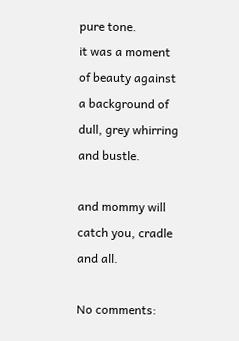pure tone.
it was a moment of beauty against a background of dull, grey whirring and bustle.

and mommy will catch you, cradle and all.

No comments: